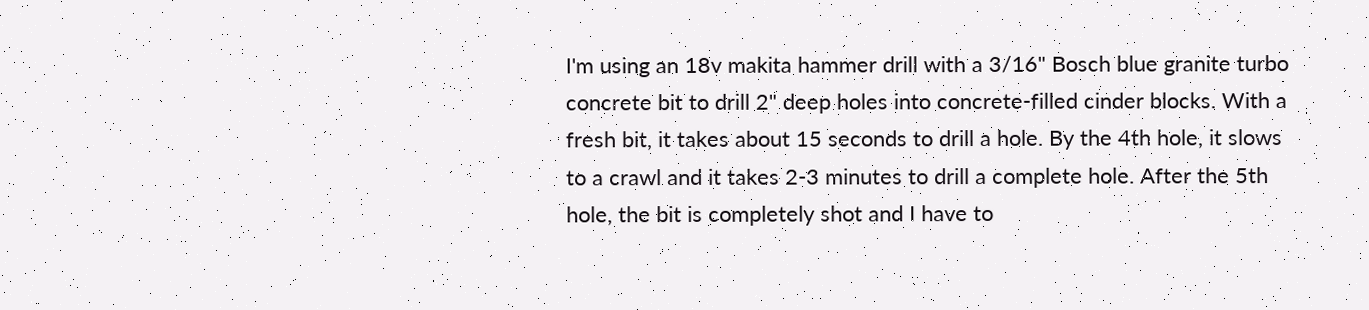I'm using an 18v makita hammer drill with a 3/16" Bosch blue granite turbo concrete bit to drill 2" deep holes into concrete-filled cinder blocks. With a fresh bit, it takes about 15 seconds to drill a hole. By the 4th hole, it slows to a crawl and it takes 2-3 minutes to drill a complete hole. After the 5th hole, the bit is completely shot and I have to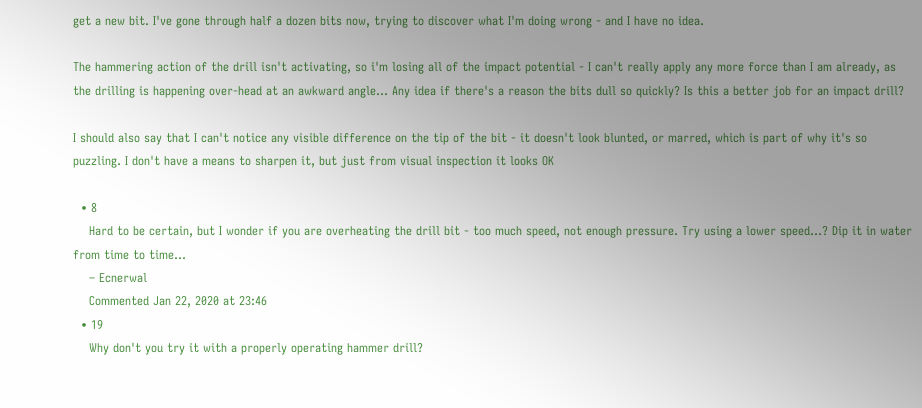get a new bit. I've gone through half a dozen bits now, trying to discover what I'm doing wrong - and I have no idea.

The hammering action of the drill isn't activating, so i'm losing all of the impact potential - I can't really apply any more force than I am already, as the drilling is happening over-head at an awkward angle... Any idea if there's a reason the bits dull so quickly? Is this a better job for an impact drill?

I should also say that I can't notice any visible difference on the tip of the bit - it doesn't look blunted, or marred, which is part of why it's so puzzling. I don't have a means to sharpen it, but just from visual inspection it looks OK

  • 8
    Hard to be certain, but I wonder if you are overheating the drill bit - too much speed, not enough pressure. Try using a lower speed...? Dip it in water from time to time...
    – Ecnerwal
    Commented Jan 22, 2020 at 23:46
  • 19
    Why don't you try it with a properly operating hammer drill?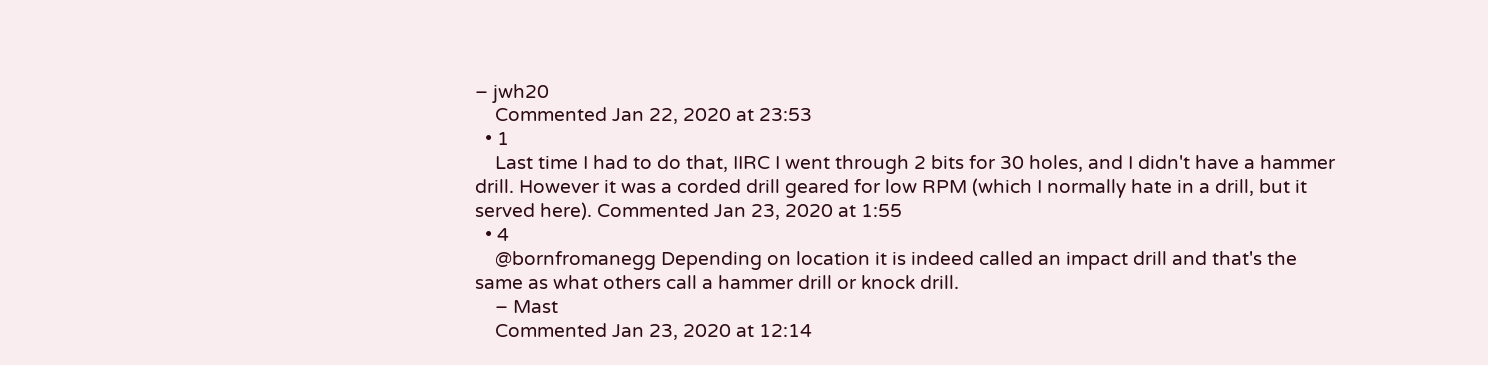– jwh20
    Commented Jan 22, 2020 at 23:53
  • 1
    Last time I had to do that, IIRC I went through 2 bits for 30 holes, and I didn't have a hammer drill. However it was a corded drill geared for low RPM (which I normally hate in a drill, but it served here). Commented Jan 23, 2020 at 1:55
  • 4
    @bornfromanegg Depending on location it is indeed called an impact drill and that's the same as what others call a hammer drill or knock drill.
    – Mast
    Commented Jan 23, 2020 at 12:14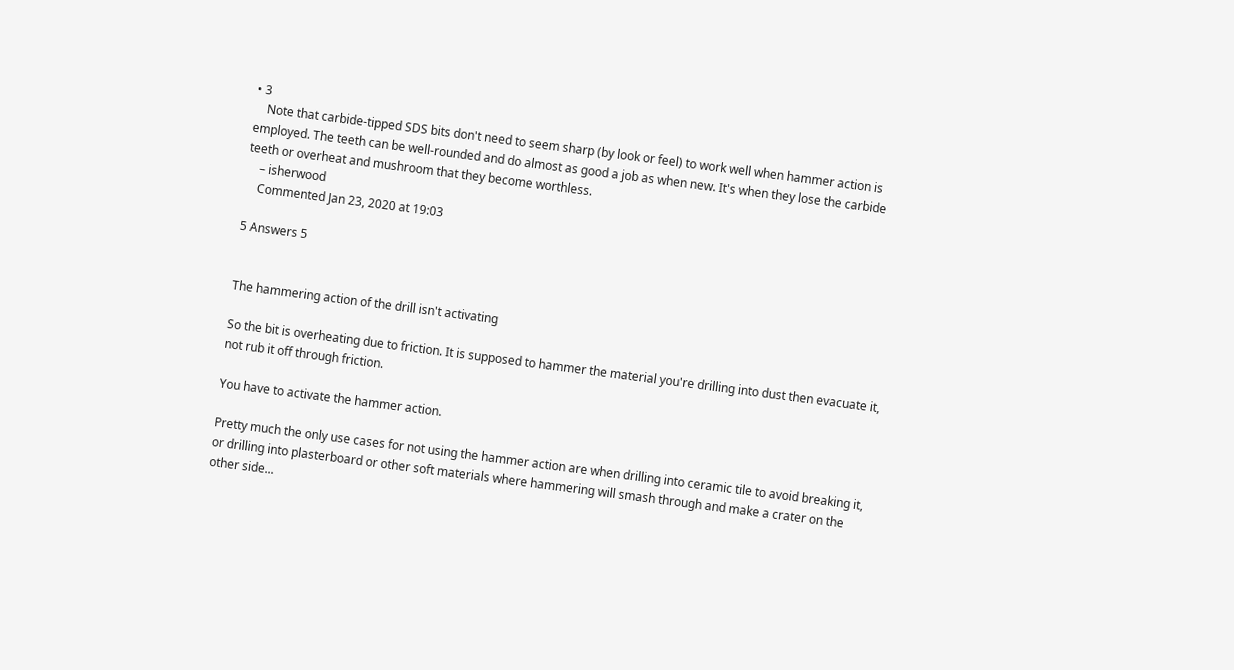• 3
    Note that carbide-tipped SDS bits don't need to seem sharp (by look or feel) to work well when hammer action is employed. The teeth can be well-rounded and do almost as good a job as when new. It's when they lose the carbide teeth or overheat and mushroom that they become worthless.
    – isherwood
    Commented Jan 23, 2020 at 19:03

5 Answers 5


The hammering action of the drill isn't activating

So the bit is overheating due to friction. It is supposed to hammer the material you're drilling into dust then evacuate it, not rub it off through friction.

You have to activate the hammer action.

Pretty much the only use cases for not using the hammer action are when drilling into ceramic tile to avoid breaking it, or drilling into plasterboard or other soft materials where hammering will smash through and make a crater on the other side...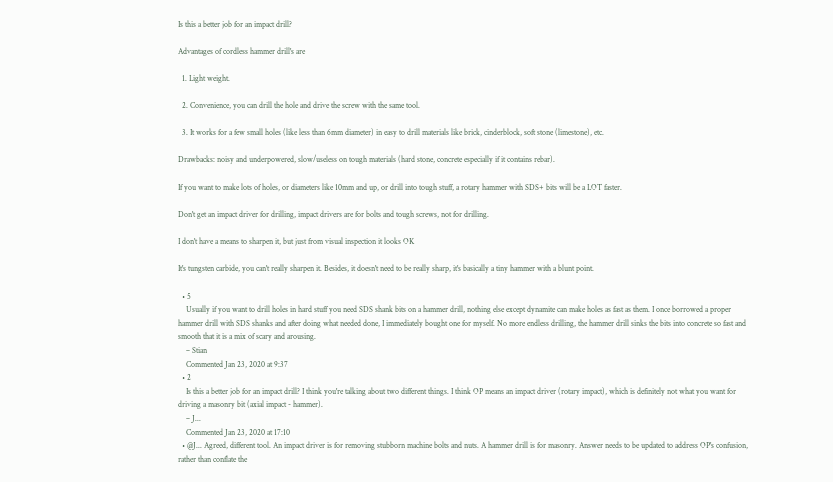Is this a better job for an impact drill?

Advantages of cordless hammer drill's are

  1. Light weight.

  2. Convenience, you can drill the hole and drive the screw with the same tool.

  3. It works for a few small holes (like less than 6mm diameter) in easy to drill materials like brick, cinderblock, soft stone (limestone), etc.

Drawbacks: noisy and underpowered, slow/useless on tough materials (hard stone, concrete especially if it contains rebar).

If you want to make lots of holes, or diameters like 10mm and up, or drill into tough stuff, a rotary hammer with SDS+ bits will be a LOT faster.

Don't get an impact driver for drilling, impact drivers are for bolts and tough screws, not for drilling.

I don't have a means to sharpen it, but just from visual inspection it looks OK

It's tungsten carbide, you can't really sharpen it. Besides, it doesn't need to be really sharp, it's basically a tiny hammer with a blunt point.

  • 5
    Usually if you want to drill holes in hard stuff you need SDS shank bits on a hammer drill, nothing else except dynamite can make holes as fast as them. I once borrowed a proper hammer drill with SDS shanks and after doing what needed done, I immediately bought one for myself. No more endless drilling, the hammer drill sinks the bits into concrete so fast and smooth that it is a mix of scary and arousing.
    – Stian
    Commented Jan 23, 2020 at 9:37
  • 2
    Is this a better job for an impact drill? I think you're talking about two different things. I think OP means an impact driver (rotary impact), which is definitely not what you want for driving a masonry bit (axial impact - hammer).
    – J...
    Commented Jan 23, 2020 at 17:10
  • @J... Agreed, different tool. An impact driver is for removing stubborn machine bolts and nuts. A hammer drill is for masonry. Answer needs to be updated to address OP's confusion, rather than conflate the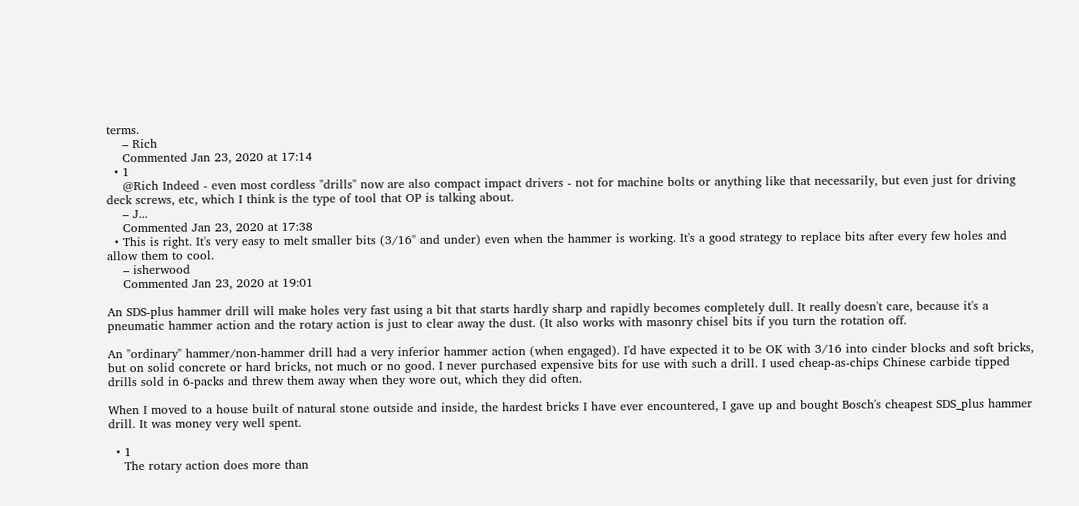terms.
    – Rich
    Commented Jan 23, 2020 at 17:14
  • 1
    @Rich Indeed - even most cordless "drills" now are also compact impact drivers - not for machine bolts or anything like that necessarily, but even just for driving deck screws, etc, which I think is the type of tool that OP is talking about.
    – J...
    Commented Jan 23, 2020 at 17:38
  • This is right. It's very easy to melt smaller bits (3/16" and under) even when the hammer is working. It's a good strategy to replace bits after every few holes and allow them to cool.
    – isherwood
    Commented Jan 23, 2020 at 19:01

An SDS-plus hammer drill will make holes very fast using a bit that starts hardly sharp and rapidly becomes completely dull. It really doesn't care, because it's a pneumatic hammer action and the rotary action is just to clear away the dust. (It also works with masonry chisel bits if you turn the rotation off.

An "ordinary" hammer/non-hammer drill had a very inferior hammer action (when engaged). I'd have expected it to be OK with 3/16 into cinder blocks and soft bricks, but on solid concrete or hard bricks, not much or no good. I never purchased expensive bits for use with such a drill. I used cheap-as-chips Chinese carbide tipped drills sold in 6-packs and threw them away when they wore out, which they did often.

When I moved to a house built of natural stone outside and inside, the hardest bricks I have ever encountered, I gave up and bought Bosch's cheapest SDS_plus hammer drill. It was money very well spent.

  • 1
    The rotary action does more than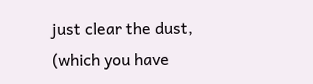just clear the dust, (which you have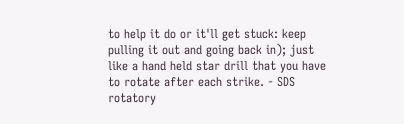to help it do or it'll get stuck: keep pulling it out and going back in); just like a hand held star drill that you have to rotate after each strike. - SDS rotatory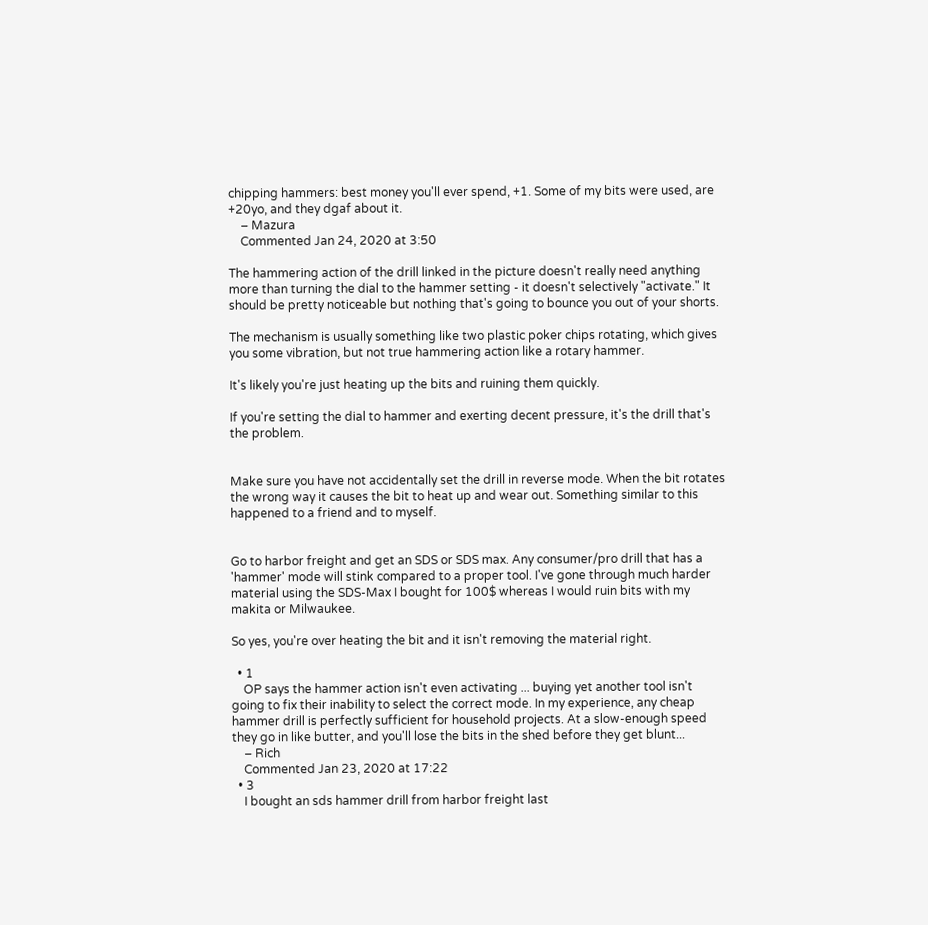chipping hammers: best money you'll ever spend, +1. Some of my bits were used, are +20yo, and they dgaf about it.
    – Mazura
    Commented Jan 24, 2020 at 3:50

The hammering action of the drill linked in the picture doesn't really need anything more than turning the dial to the hammer setting - it doesn't selectively "activate." It should be pretty noticeable but nothing that's going to bounce you out of your shorts.

The mechanism is usually something like two plastic poker chips rotating, which gives you some vibration, but not true hammering action like a rotary hammer.

It's likely you're just heating up the bits and ruining them quickly.

If you're setting the dial to hammer and exerting decent pressure, it's the drill that's the problem.


Make sure you have not accidentally set the drill in reverse mode. When the bit rotates the wrong way it causes the bit to heat up and wear out. Something similar to this happened to a friend and to myself.


Go to harbor freight and get an SDS or SDS max. Any consumer/pro drill that has a 'hammer' mode will stink compared to a proper tool. I've gone through much harder material using the SDS-Max I bought for 100$ whereas I would ruin bits with my makita or Milwaukee.

So yes, you're over heating the bit and it isn't removing the material right.

  • 1
    OP says the hammer action isn't even activating ... buying yet another tool isn't going to fix their inability to select the correct mode. In my experience, any cheap hammer drill is perfectly sufficient for household projects. At a slow-enough speed they go in like butter, and you'll lose the bits in the shed before they get blunt...
    – Rich
    Commented Jan 23, 2020 at 17:22
  • 3
    I bought an sds hammer drill from harbor freight last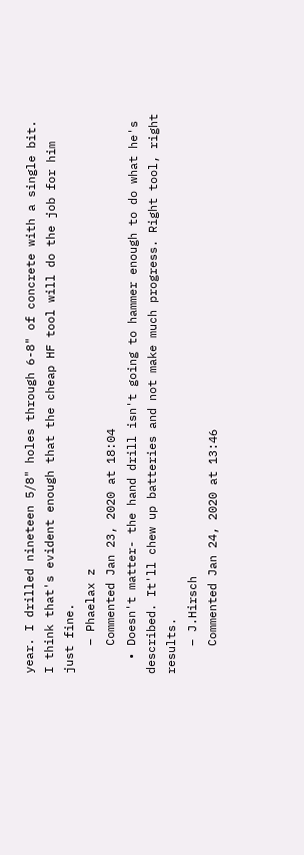year. I drilled nineteen 5/8" holes through 6-8" of concrete with a single bit. I think that's evident enough that the cheap HF tool will do the job for him just fine.
    – Phaelax z
    Commented Jan 23, 2020 at 18:04
  • Doesn't matter- the hand drill isn't going to hammer enough to do what he's described. It'll chew up batteries and not make much progress. Right tool, right results.
    – J.Hirsch
    Commented Jan 24, 2020 at 13:46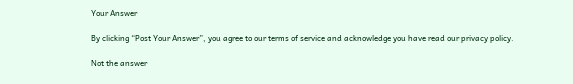Your Answer

By clicking “Post Your Answer”, you agree to our terms of service and acknowledge you have read our privacy policy.

Not the answer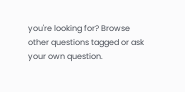you're looking for? Browse other questions tagged or ask your own question.